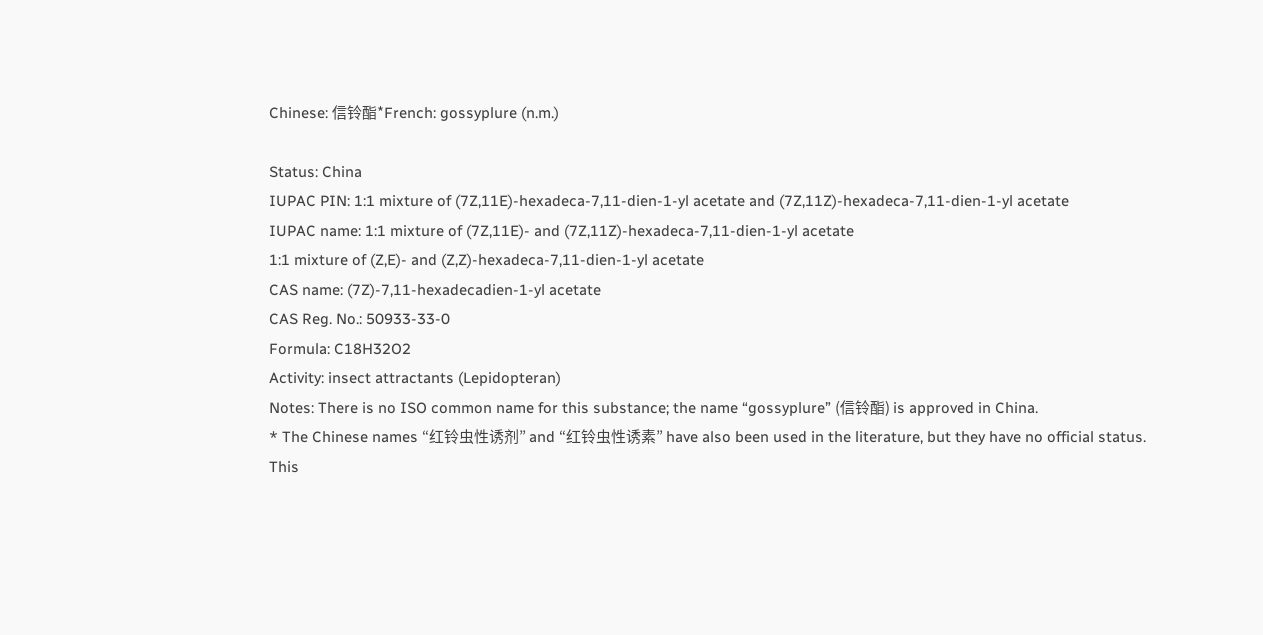Chinese: 信铃酯*French: gossyplure (n.m.)

Status: China
IUPAC PIN: 1:1 mixture of (7Z,11E)-hexadeca-7,11-dien-1-yl acetate and (7Z,11Z)-hexadeca-7,11-dien-1-yl acetate
IUPAC name: 1:1 mixture of (7Z,11E)- and (7Z,11Z)-hexadeca-7,11-dien-1-yl acetate
1:1 mixture of (Z,E)- and (Z,Z)-hexadeca-7,11-dien-1-yl acetate
CAS name: (7Z)-7,11-hexadecadien-1-yl acetate
CAS Reg. No.: 50933-33-0
Formula: C18H32O2
Activity: insect attractants (Lepidopteran)
Notes: There is no ISO common name for this substance; the name “gossyplure” (信铃酯) is approved in China.
* The Chinese names “红铃虫性诱剂” and “红铃虫性诱素” have also been used in the literature, but they have no official status.
This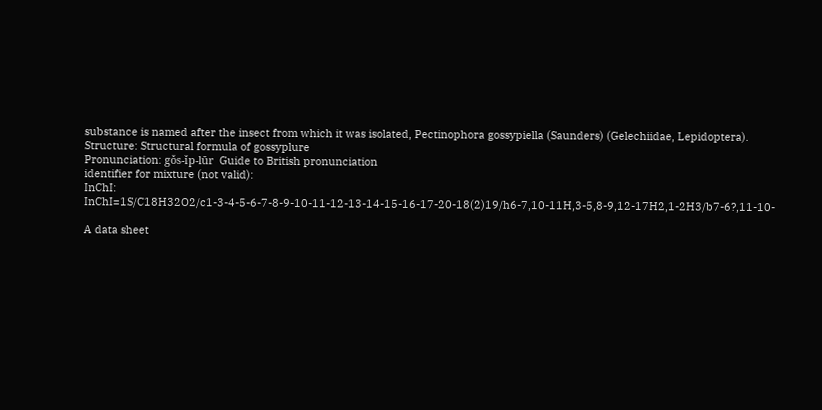substance is named after the insect from which it was isolated, Pectinophora gossypiella (Saunders) (Gelechiidae, Lepidoptera).
Structure: Structural formula of gossyplure
Pronunciation: gǒs-ǐp-lūr  Guide to British pronunciation
identifier for mixture (not valid):
InChI: InChI=1S/C18H32O2/c1-3-4-5-6-7-8-9-10-11-12-13-14-15-16-17-20-18(2)19/h6-7,10-11H,3-5,8-9,12-17H2,1-2H3/b7-6?,11-10-

A data sheet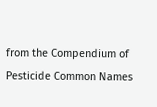from the Compendium of Pesticide Common Names